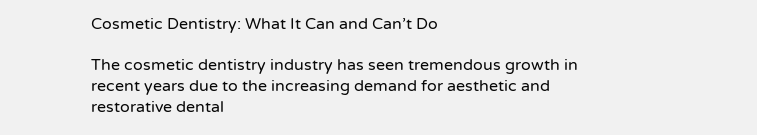Cosmetic Dentistry: What It Can and Can’t Do

The cosmetic dentistry industry has seen tremendous growth in recent years due to the increasing demand for aesthetic and restorative dental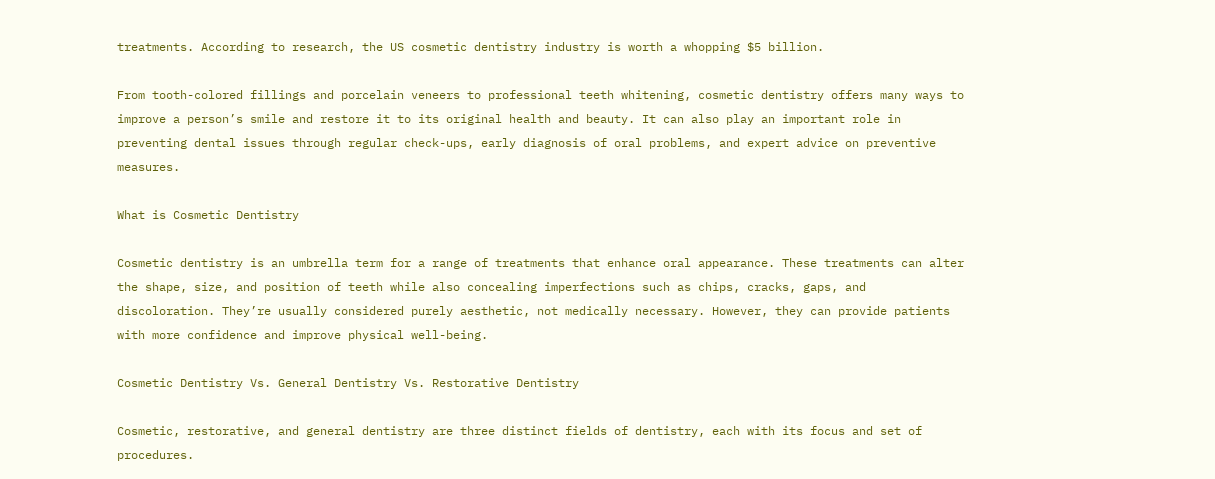treatments. According to research, the US cosmetic dentistry industry is worth a whopping $5 billion.

From tooth-colored fillings and porcelain veneers to professional teeth whitening, cosmetic dentistry offers many ways to improve a person’s smile and restore it to its original health and beauty. It can also play an important role in preventing dental issues through regular check-ups, early diagnosis of oral problems, and expert advice on preventive measures.

What is Cosmetic Dentistry

Cosmetic dentistry is an umbrella term for a range of treatments that enhance oral appearance. These treatments can alter the shape, size, and position of teeth while also concealing imperfections such as chips, cracks, gaps, and discoloration. They’re usually considered purely aesthetic, not medically necessary. However, they can provide patients with more confidence and improve physical well-being.

Cosmetic Dentistry Vs. General Dentistry Vs. Restorative Dentistry

Cosmetic, restorative, and general dentistry are three distinct fields of dentistry, each with its focus and set of procedures.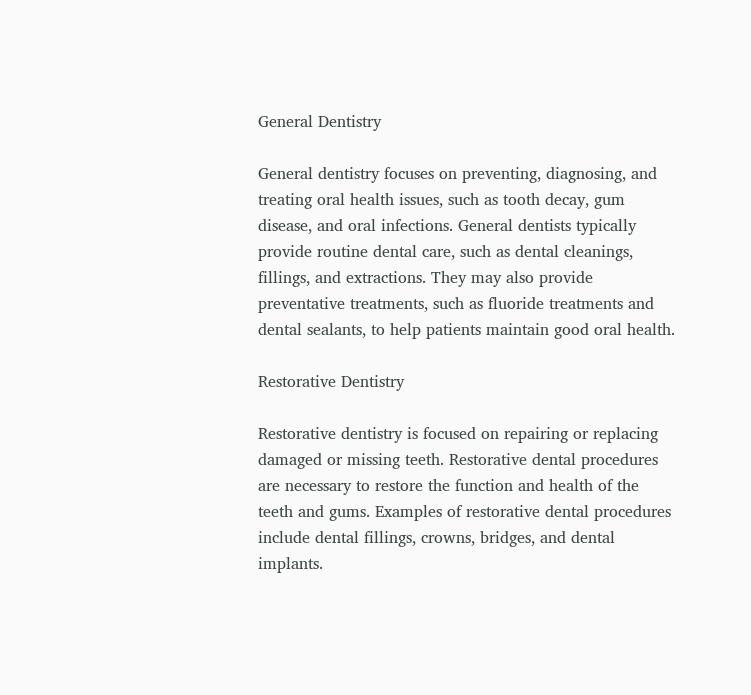General Dentistry

General dentistry focuses on preventing, diagnosing, and treating oral health issues, such as tooth decay, gum disease, and oral infections. General dentists typically provide routine dental care, such as dental cleanings, fillings, and extractions. They may also provide preventative treatments, such as fluoride treatments and dental sealants, to help patients maintain good oral health.

Restorative Dentistry

Restorative dentistry is focused on repairing or replacing damaged or missing teeth. Restorative dental procedures are necessary to restore the function and health of the teeth and gums. Examples of restorative dental procedures include dental fillings, crowns, bridges, and dental implants.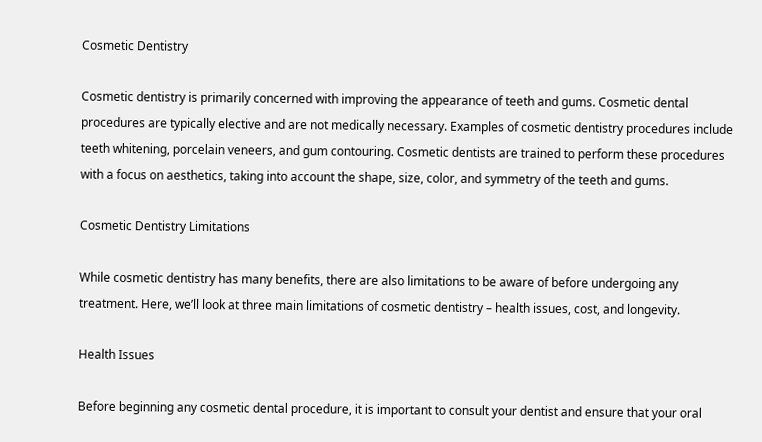Cosmetic Dentistry

Cosmetic dentistry is primarily concerned with improving the appearance of teeth and gums. Cosmetic dental procedures are typically elective and are not medically necessary. Examples of cosmetic dentistry procedures include teeth whitening, porcelain veneers, and gum contouring. Cosmetic dentists are trained to perform these procedures with a focus on aesthetics, taking into account the shape, size, color, and symmetry of the teeth and gums.

Cosmetic Dentistry Limitations

While cosmetic dentistry has many benefits, there are also limitations to be aware of before undergoing any treatment. Here, we’ll look at three main limitations of cosmetic dentistry – health issues, cost, and longevity.

Health Issues

Before beginning any cosmetic dental procedure, it is important to consult your dentist and ensure that your oral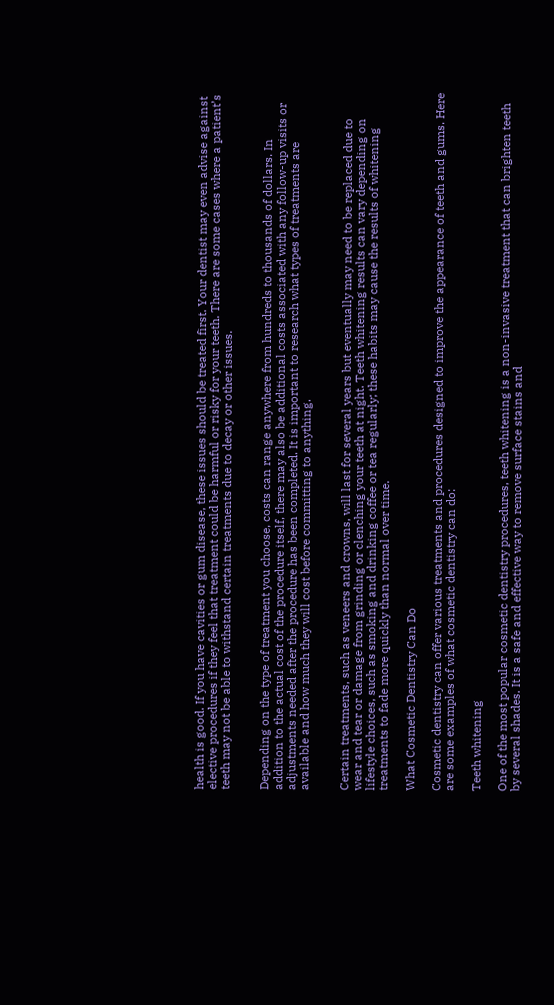health is good. If you have cavities or gum disease, these issues should be treated first. Your dentist may even advise against elective procedures if they feel that treatment could be harmful or risky for your teeth. There are some cases where a patient’s teeth may not be able to withstand certain treatments due to decay or other issues.


Depending on the type of treatment you choose, costs can range anywhere from hundreds to thousands of dollars. In addition to the actual cost of the procedure itself, there may also be additional costs associated with any follow-up visits or adjustments needed after the procedure has been completed. It is important to research what types of treatments are available and how much they will cost before committing to anything.


Certain treatments, such as veneers and crowns, will last for several years but eventually may need to be replaced due to wear and tear or damage from grinding or clenching your teeth at night. Teeth whitening results can vary depending on lifestyle choices, such as smoking and drinking coffee or tea regularly; these habits may cause the results of whitening treatments to fade more quickly than normal over time.

What Cosmetic Dentistry Can Do

Cosmetic dentistry can offer various treatments and procedures designed to improve the appearance of teeth and gums. Here are some examples of what cosmetic dentistry can do:

Teeth whitening

One of the most popular cosmetic dentistry procedures, teeth whitening is a non-invasive treatment that can brighten teeth by several shades. It is a safe and effective way to remove surface stains and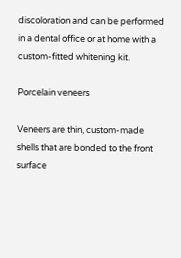discoloration and can be performed in a dental office or at home with a custom-fitted whitening kit.

Porcelain veneers

Veneers are thin, custom-made shells that are bonded to the front surface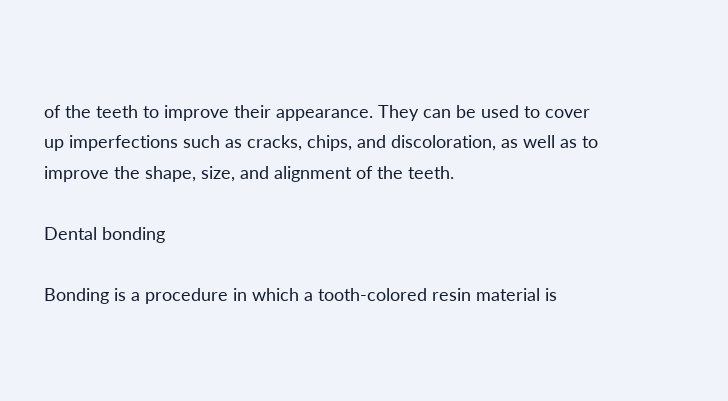of the teeth to improve their appearance. They can be used to cover up imperfections such as cracks, chips, and discoloration, as well as to improve the shape, size, and alignment of the teeth.

Dental bonding

Bonding is a procedure in which a tooth-colored resin material is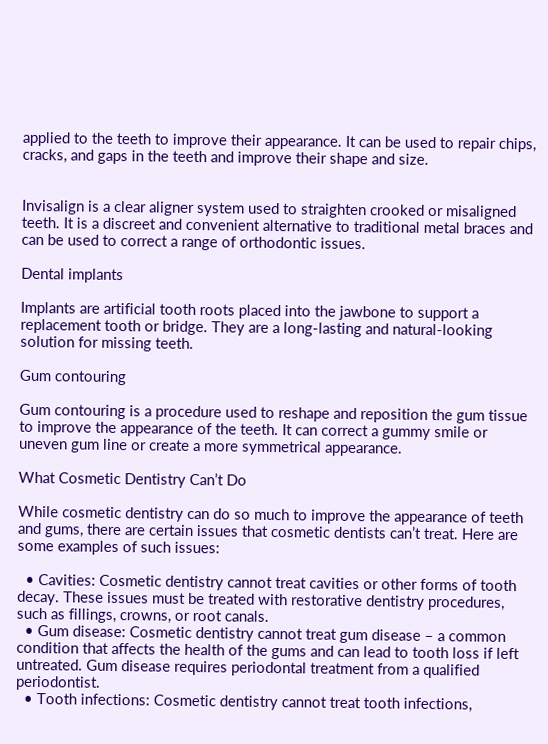applied to the teeth to improve their appearance. It can be used to repair chips, cracks, and gaps in the teeth and improve their shape and size.


Invisalign is a clear aligner system used to straighten crooked or misaligned teeth. It is a discreet and convenient alternative to traditional metal braces and can be used to correct a range of orthodontic issues.

Dental implants

Implants are artificial tooth roots placed into the jawbone to support a replacement tooth or bridge. They are a long-lasting and natural-looking solution for missing teeth.

Gum contouring

Gum contouring is a procedure used to reshape and reposition the gum tissue to improve the appearance of the teeth. It can correct a gummy smile or uneven gum line or create a more symmetrical appearance.

What Cosmetic Dentistry Can’t Do

While cosmetic dentistry can do so much to improve the appearance of teeth and gums, there are certain issues that cosmetic dentists can’t treat. Here are some examples of such issues:

  • Cavities: Cosmetic dentistry cannot treat cavities or other forms of tooth decay. These issues must be treated with restorative dentistry procedures, such as fillings, crowns, or root canals.
  • Gum disease: Cosmetic dentistry cannot treat gum disease – a common condition that affects the health of the gums and can lead to tooth loss if left untreated. Gum disease requires periodontal treatment from a qualified periodontist.
  • Tooth infections: Cosmetic dentistry cannot treat tooth infections,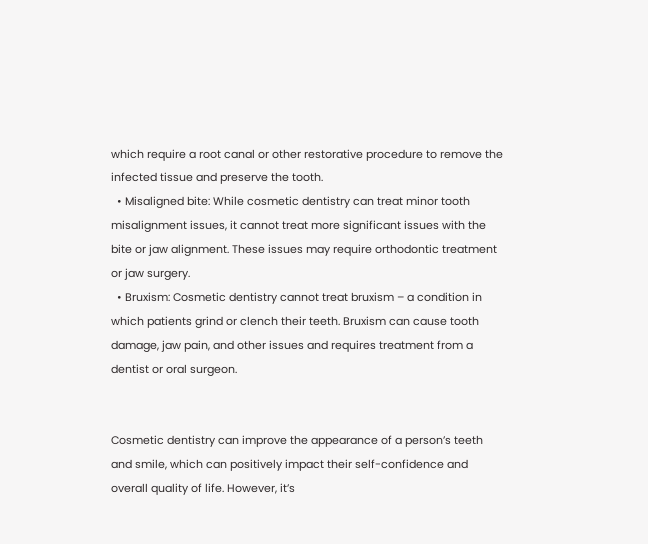which require a root canal or other restorative procedure to remove the infected tissue and preserve the tooth.
  • Misaligned bite: While cosmetic dentistry can treat minor tooth misalignment issues, it cannot treat more significant issues with the bite or jaw alignment. These issues may require orthodontic treatment or jaw surgery.
  • Bruxism: Cosmetic dentistry cannot treat bruxism – a condition in which patients grind or clench their teeth. Bruxism can cause tooth damage, jaw pain, and other issues and requires treatment from a dentist or oral surgeon.


Cosmetic dentistry can improve the appearance of a person’s teeth and smile, which can positively impact their self-confidence and overall quality of life. However, it’s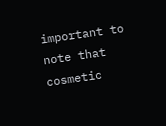important to note that cosmetic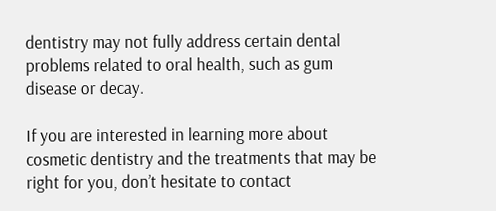dentistry may not fully address certain dental problems related to oral health, such as gum disease or decay.

If you are interested in learning more about cosmetic dentistry and the treatments that may be right for you, don’t hesitate to contact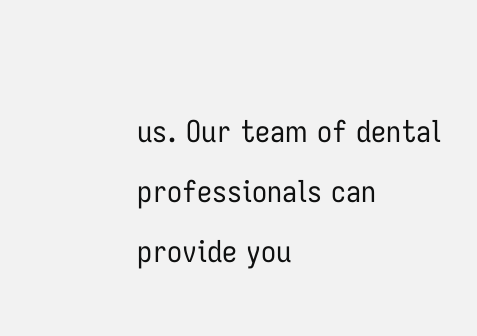us. Our team of dental professionals can provide you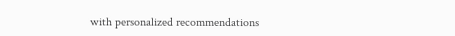with personalized recommendations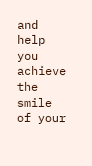and help you achieve the smile of your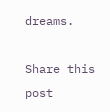dreams.

Share this post